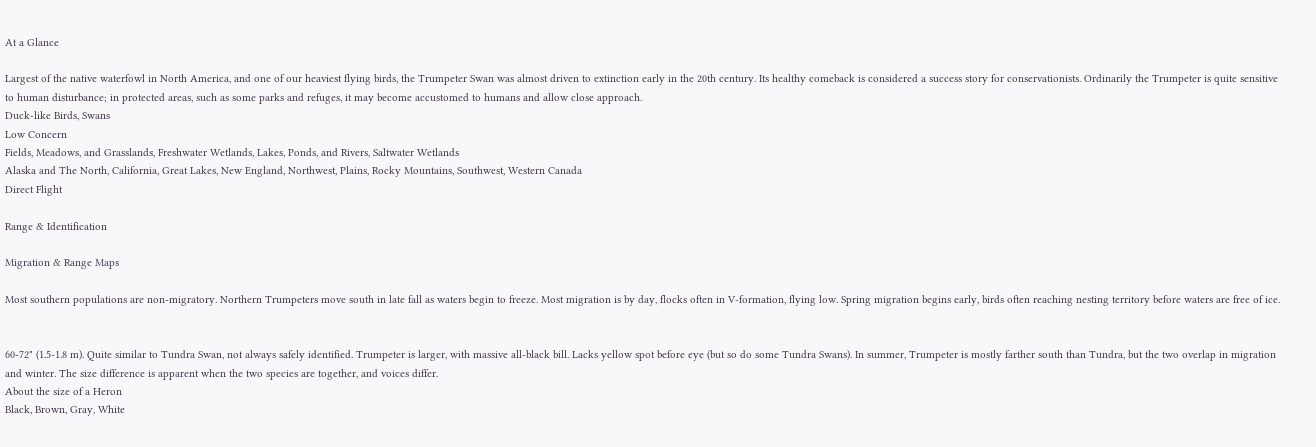At a Glance

Largest of the native waterfowl in North America, and one of our heaviest flying birds, the Trumpeter Swan was almost driven to extinction early in the 20th century. Its healthy comeback is considered a success story for conservationists. Ordinarily the Trumpeter is quite sensitive to human disturbance; in protected areas, such as some parks and refuges, it may become accustomed to humans and allow close approach.
Duck-like Birds, Swans
Low Concern
Fields, Meadows, and Grasslands, Freshwater Wetlands, Lakes, Ponds, and Rivers, Saltwater Wetlands
Alaska and The North, California, Great Lakes, New England, Northwest, Plains, Rocky Mountains, Southwest, Western Canada
Direct Flight

Range & Identification

Migration & Range Maps

Most southern populations are non-migratory. Northern Trumpeters move south in late fall as waters begin to freeze. Most migration is by day, flocks often in V-formation, flying low. Spring migration begins early, birds often reaching nesting territory before waters are free of ice.


60-72" (1.5-1.8 m). Quite similar to Tundra Swan, not always safely identified. Trumpeter is larger, with massive all-black bill. Lacks yellow spot before eye (but so do some Tundra Swans). In summer, Trumpeter is mostly farther south than Tundra, but the two overlap in migration and winter. The size difference is apparent when the two species are together, and voices differ.
About the size of a Heron
Black, Brown, Gray, White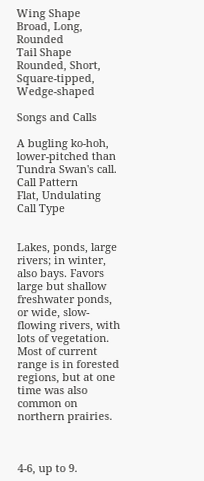Wing Shape
Broad, Long, Rounded
Tail Shape
Rounded, Short, Square-tipped, Wedge-shaped

Songs and Calls

A bugling ko-hoh, lower-pitched than Tundra Swan's call.
Call Pattern
Flat, Undulating
Call Type


Lakes, ponds, large rivers; in winter, also bays. Favors large but shallow freshwater ponds, or wide, slow-flowing rivers, with lots of vegetation. Most of current range is in forested regions, but at one time was also common on northern prairies.



4-6, up to 9.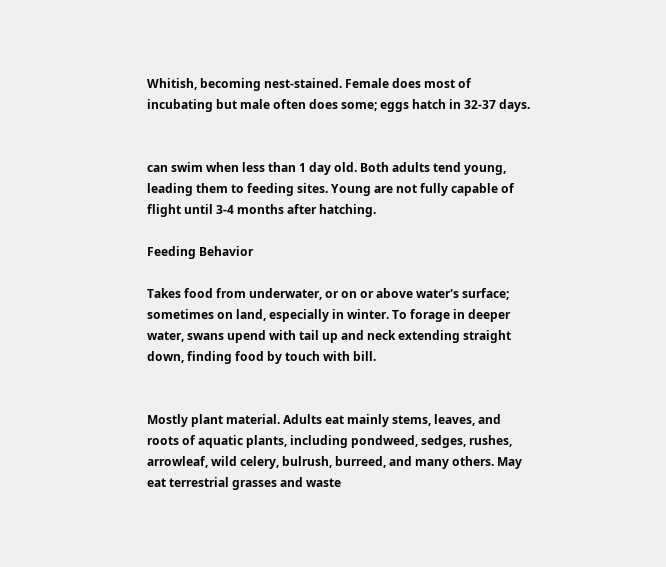Whitish, becoming nest-stained. Female does most of incubating but male often does some; eggs hatch in 32-37 days.


can swim when less than 1 day old. Both adults tend young, leading them to feeding sites. Young are not fully capable of flight until 3-4 months after hatching.

Feeding Behavior

Takes food from underwater, or on or above water's surface; sometimes on land, especially in winter. To forage in deeper water, swans upend with tail up and neck extending straight down, finding food by touch with bill.


Mostly plant material. Adults eat mainly stems, leaves, and roots of aquatic plants, including pondweed, sedges, rushes, arrowleaf, wild celery, bulrush, burreed, and many others. May eat terrestrial grasses and waste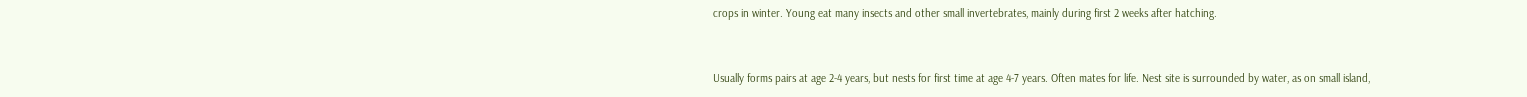crops in winter. Young eat many insects and other small invertebrates, mainly during first 2 weeks after hatching.


Usually forms pairs at age 2-4 years, but nests for first time at age 4-7 years. Often mates for life. Nest site is surrounded by water, as on small island,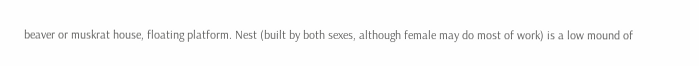beaver or muskrat house, floating platform. Nest (built by both sexes, although female may do most of work) is a low mound of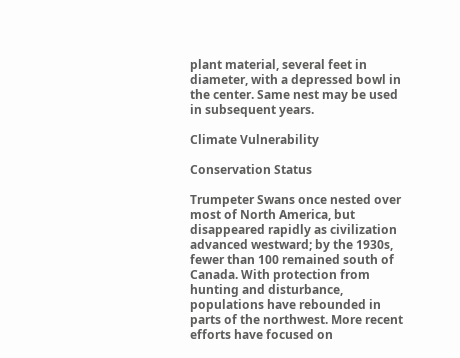plant material, several feet in diameter, with a depressed bowl in the center. Same nest may be used in subsequent years.

Climate Vulnerability

Conservation Status

Trumpeter Swans once nested over most of North America, but disappeared rapidly as civilization advanced westward; by the 1930s, fewer than 100 remained south of Canada. With protection from hunting and disturbance, populations have rebounded in parts of the northwest. More recent efforts have focused on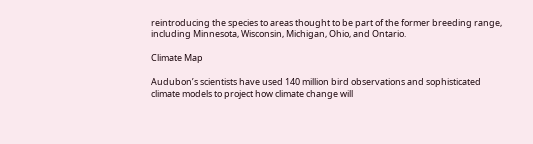reintroducing the species to areas thought to be part of the former breeding range, including Minnesota, Wisconsin, Michigan, Ohio, and Ontario.

Climate Map

Audubon’s scientists have used 140 million bird observations and sophisticated climate models to project how climate change will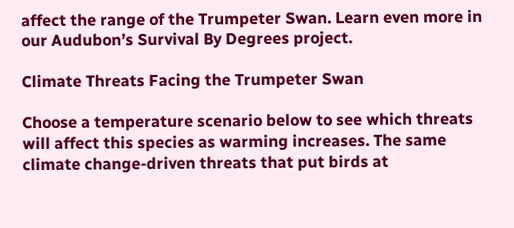affect the range of the Trumpeter Swan. Learn even more in our Audubon’s Survival By Degrees project.

Climate Threats Facing the Trumpeter Swan

Choose a temperature scenario below to see which threats will affect this species as warming increases. The same climate change-driven threats that put birds at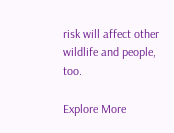risk will affect other wildlife and people, too.

Explore More